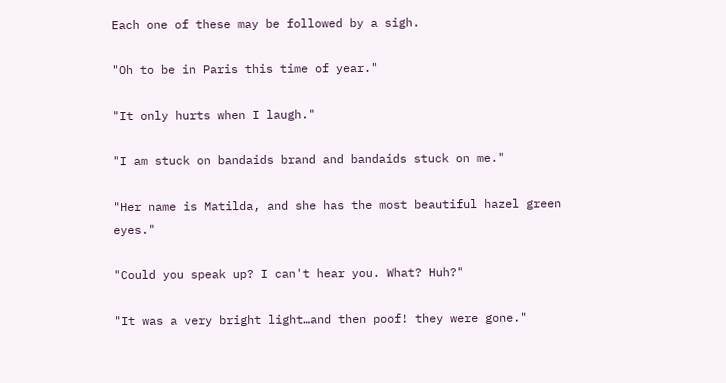Each one of these may be followed by a sigh.

"Oh to be in Paris this time of year."

"It only hurts when I laugh."

"I am stuck on bandaids brand and bandaids stuck on me."

"Her name is Matilda, and she has the most beautiful hazel green eyes."

"Could you speak up? I can't hear you. What? Huh?"

"It was a very bright light…and then poof! they were gone."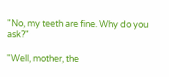"No, my teeth are fine. Why do you ask?"

"Well, mother, the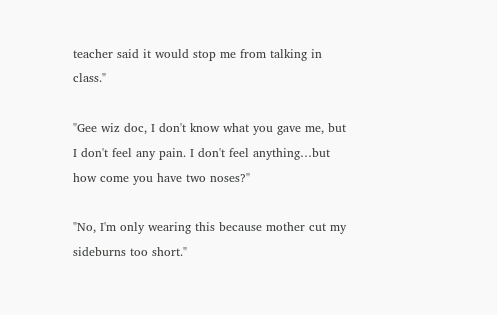teacher said it would stop me from talking in class."

"Gee wiz doc, I don't know what you gave me, but I don't feel any pain. I don't feel anything…but how come you have two noses?"

"No, I'm only wearing this because mother cut my sideburns too short."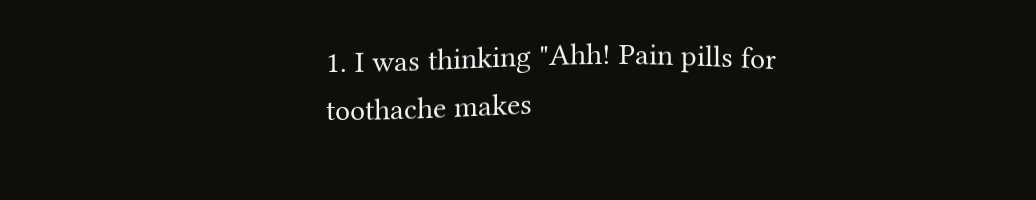1. I was thinking "Ahh! Pain pills for toothache makes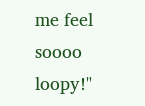me feel soooo loopy!"